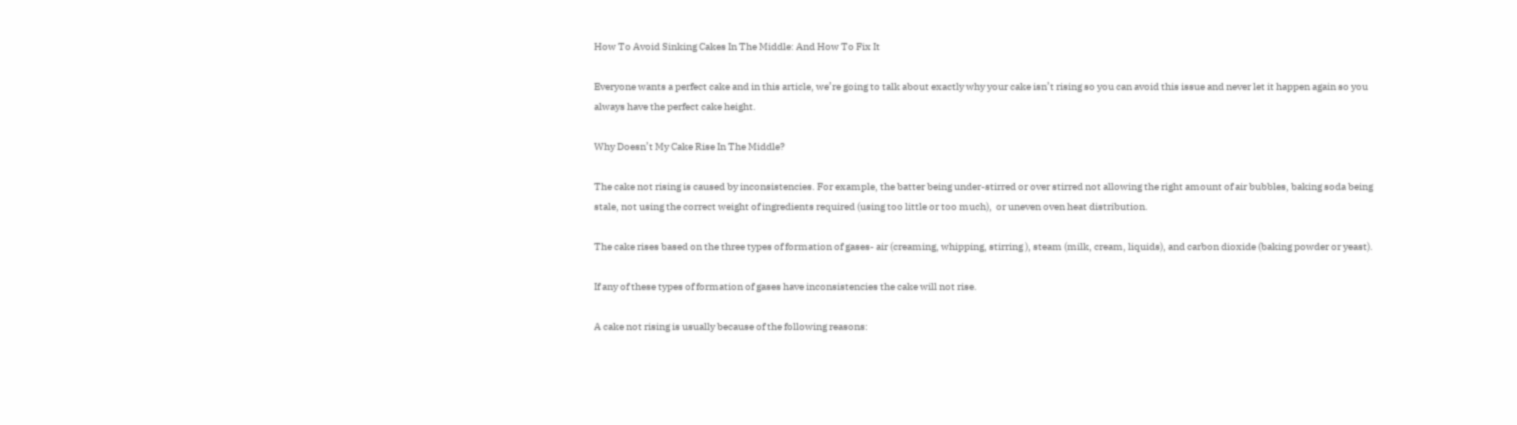How To Avoid Sinking Cakes In The Middle: And How To Fix It

Everyone wants a perfect cake and in this article, we’re going to talk about exactly why your cake isn’t rising so you can avoid this issue and never let it happen again so you always have the perfect cake height.

Why Doesn’t My Cake Rise In The Middle?

The cake not rising is caused by inconsistencies. For example, the batter being under-stirred or over stirred not allowing the right amount of air bubbles, baking soda being stale, not using the correct weight of ingredients required (using too little or too much),  or uneven oven heat distribution.

The cake rises based on the three types of formation of gases- air (creaming, whipping, stirring ), steam (milk, cream, liquids), and carbon dioxide (baking powder or yeast).

If any of these types of formation of gases have inconsistencies the cake will not rise.

A cake not rising is usually because of the following reasons: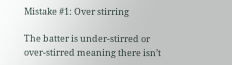Mistake #1: Over stirring

The batter is under-stirred or over-stirred meaning there isn’t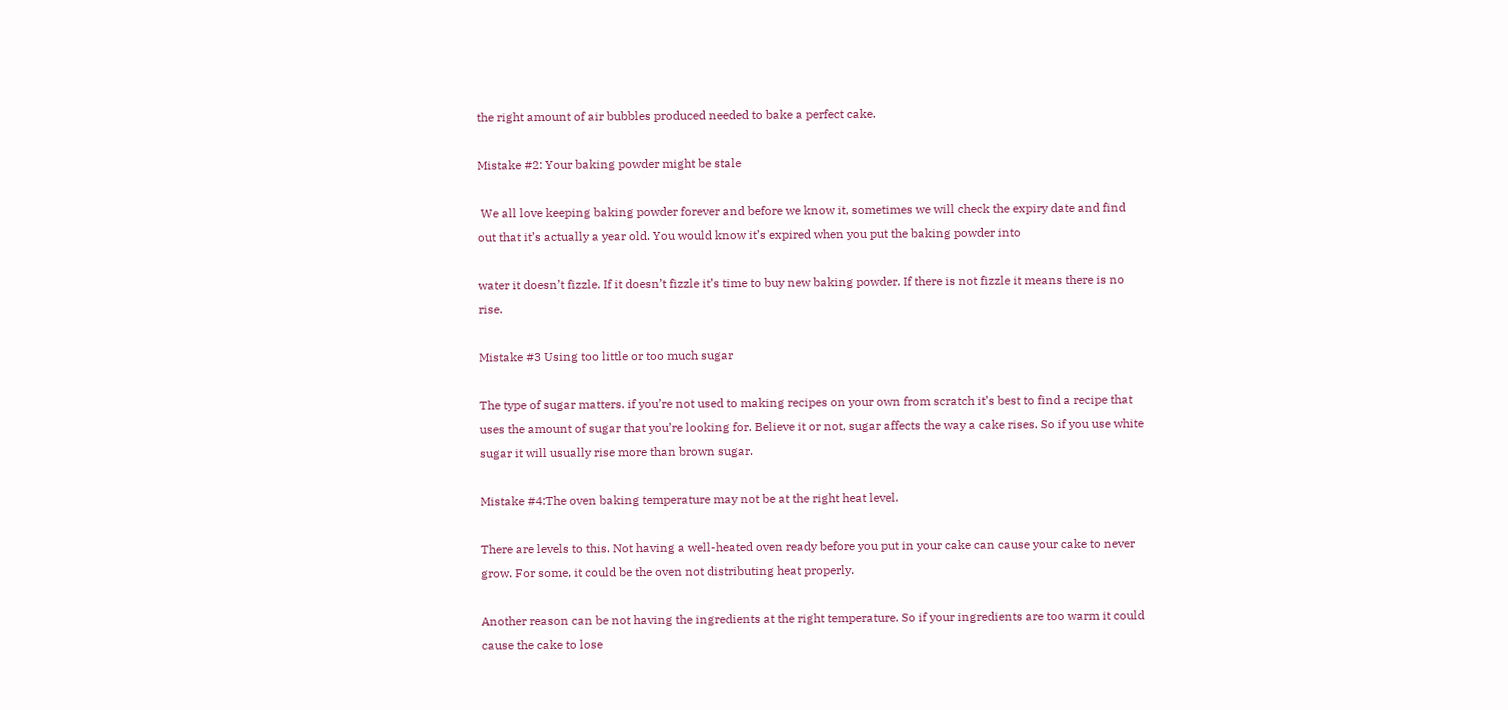the right amount of air bubbles produced needed to bake a perfect cake.

Mistake #2: Your baking powder might be stale

 We all love keeping baking powder forever and before we know it, sometimes we will check the expiry date and find out that it’s actually a year old. You would know it’s expired when you put the baking powder into

water it doesn’t fizzle. If it doesn’t fizzle it’s time to buy new baking powder. If there is not fizzle it means there is no rise.

Mistake #3 Using too little or too much sugar

The type of sugar matters. if you’re not used to making recipes on your own from scratch it’s best to find a recipe that uses the amount of sugar that you’re looking for. Believe it or not, sugar affects the way a cake rises. So if you use white sugar it will usually rise more than brown sugar.

Mistake #4:The oven baking temperature may not be at the right heat level.

There are levels to this. Not having a well-heated oven ready before you put in your cake can cause your cake to never grow. For some, it could be the oven not distributing heat properly.

Another reason can be not having the ingredients at the right temperature. So if your ingredients are too warm it could cause the cake to lose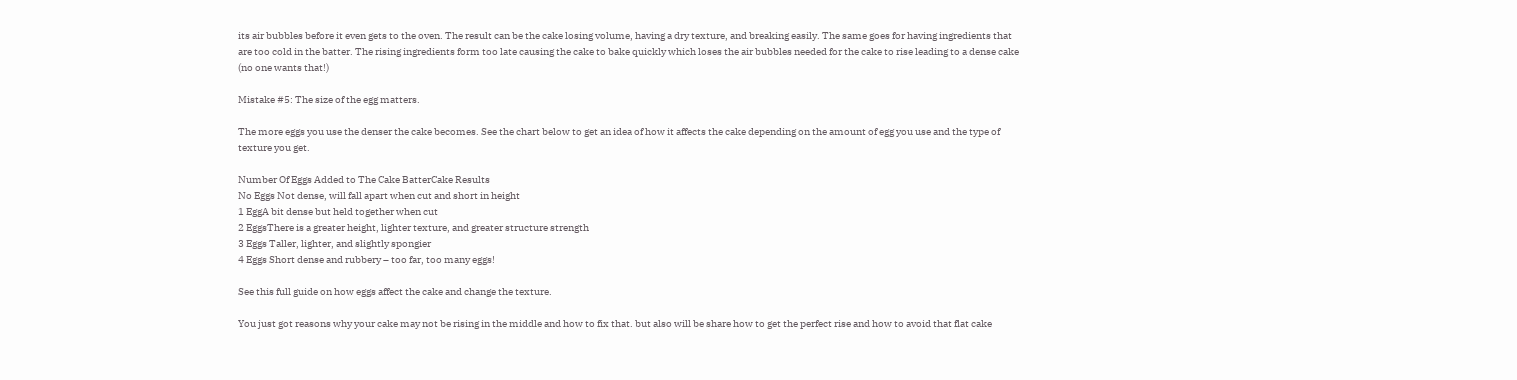its air bubbles before it even gets to the oven. The result can be the cake losing volume, having a dry texture, and breaking easily. The same goes for having ingredients that are too cold in the batter. The rising ingredients form too late causing the cake to bake quickly which loses the air bubbles needed for the cake to rise leading to a dense cake (no one wants that!)

Mistake #5: The size of the egg matters.

The more eggs you use the denser the cake becomes. See the chart below to get an idea of how it affects the cake depending on the amount of egg you use and the type of texture you get.

Number Of Eggs Added to The Cake BatterCake Results
No Eggs Not dense, will fall apart when cut and short in height
1 EggA bit dense but held together when cut
2 EggsThere is a greater height, lighter texture, and greater structure strength
3 Eggs Taller, lighter, and slightly spongier
4 Eggs Short dense and rubbery – too far, too many eggs!

See this full guide on how eggs affect the cake and change the texture.

You just got reasons why your cake may not be rising in the middle and how to fix that. but also will be share how to get the perfect rise and how to avoid that flat cake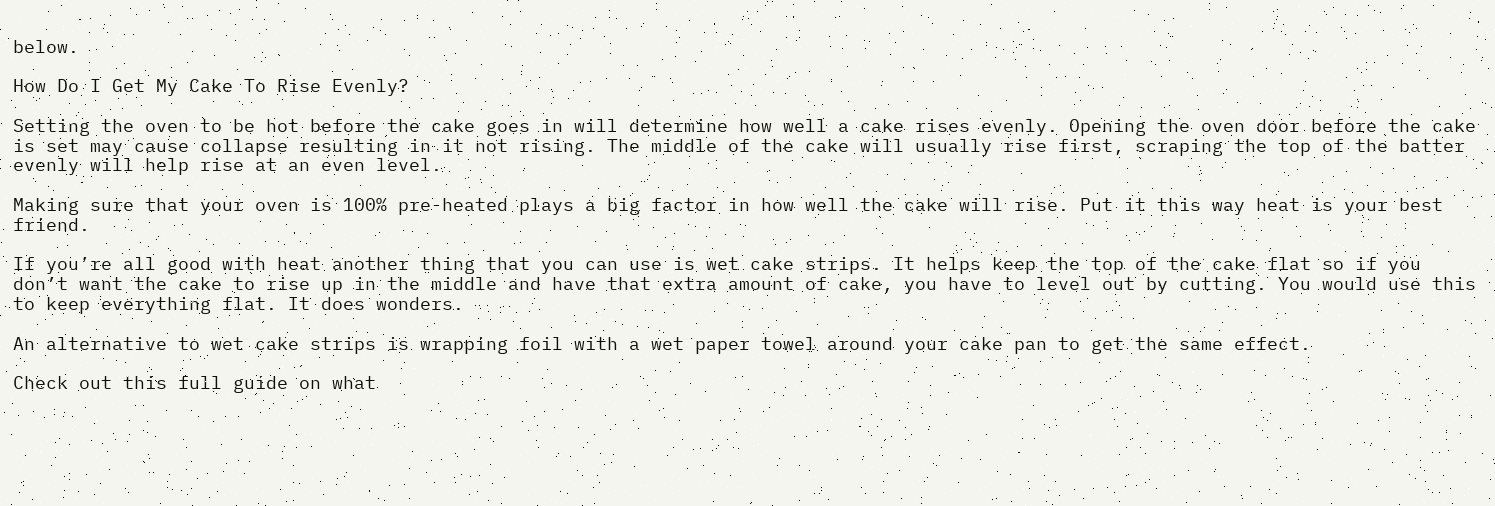below.

How Do I Get My Cake To Rise Evenly?

Setting the oven to be hot before the cake goes in will determine how well a cake rises evenly. Opening the oven door before the cake is set may cause collapse resulting in it not rising. The middle of the cake will usually rise first, scraping the top of the batter evenly will help rise at an even level.

Making sure that your oven is 100% pre-heated plays a big factor in how well the cake will rise. Put it this way heat is your best friend.

If you’re all good with heat another thing that you can use is wet cake strips. It helps keep the top of the cake flat so if you don’t want the cake to rise up in the middle and have that extra amount of cake, you have to level out by cutting. You would use this to keep everything flat. It does wonders.

An alternative to wet cake strips is wrapping foil with a wet paper towel around your cake pan to get the same effect.

Check out this full guide on what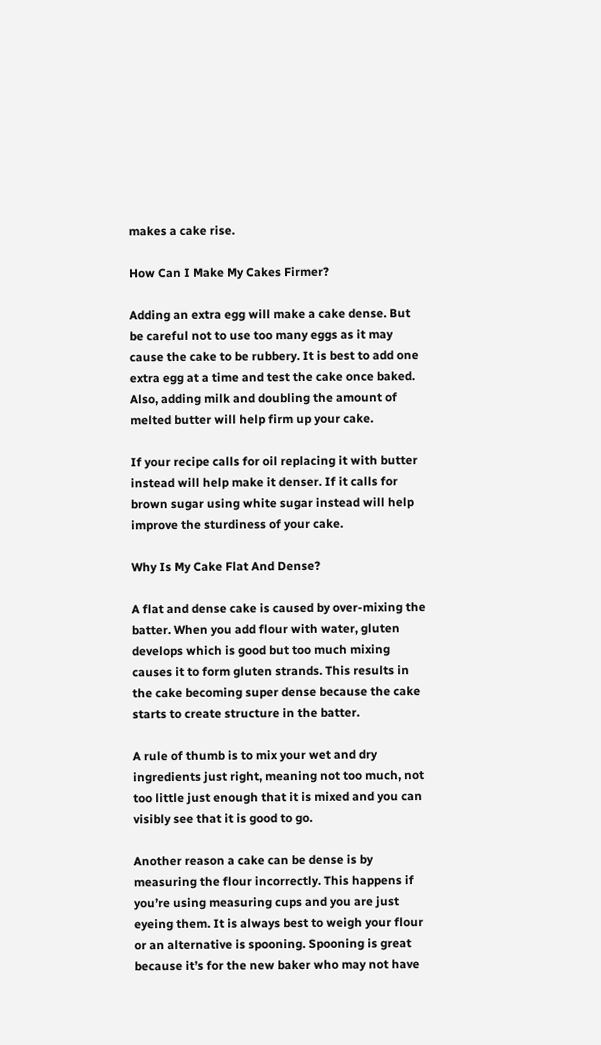makes a cake rise.

How Can I Make My Cakes Firmer?

Adding an extra egg will make a cake dense. But be careful not to use too many eggs as it may cause the cake to be rubbery. It is best to add one extra egg at a time and test the cake once baked. Also, adding milk and doubling the amount of melted butter will help firm up your cake.

If your recipe calls for oil replacing it with butter instead will help make it denser. If it calls for brown sugar using white sugar instead will help improve the sturdiness of your cake.

Why Is My Cake Flat And Dense?

A flat and dense cake is caused by over-mixing the batter. When you add flour with water, gluten develops which is good but too much mixing causes it to form gluten strands. This results in the cake becoming super dense because the cake starts to create structure in the batter.

A rule of thumb is to mix your wet and dry ingredients just right, meaning not too much, not too little just enough that it is mixed and you can visibly see that it is good to go.

Another reason a cake can be dense is by measuring the flour incorrectly. This happens if you’re using measuring cups and you are just eyeing them. It is always best to weigh your flour or an alternative is spooning. Spooning is great because it’s for the new baker who may not have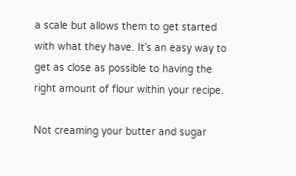a scale but allows them to get started with what they have. It’s an easy way to get as close as possible to having the right amount of flour within your recipe.

Not creaming your butter and sugar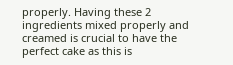properly. Having these 2 ingredients mixed properly and creamed is crucial to have the perfect cake as this is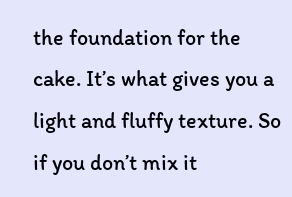the foundation for the cake. It’s what gives you a light and fluffy texture. So if you don’t mix it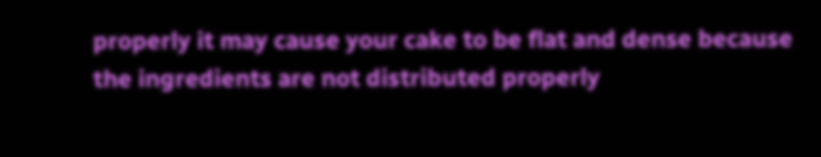properly it may cause your cake to be flat and dense because the ingredients are not distributed properly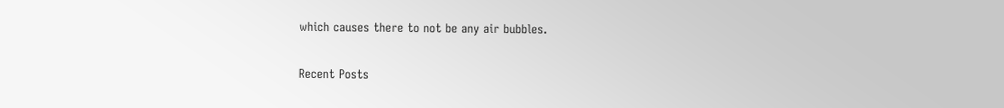which causes there to not be any air bubbles.

Recent Posts